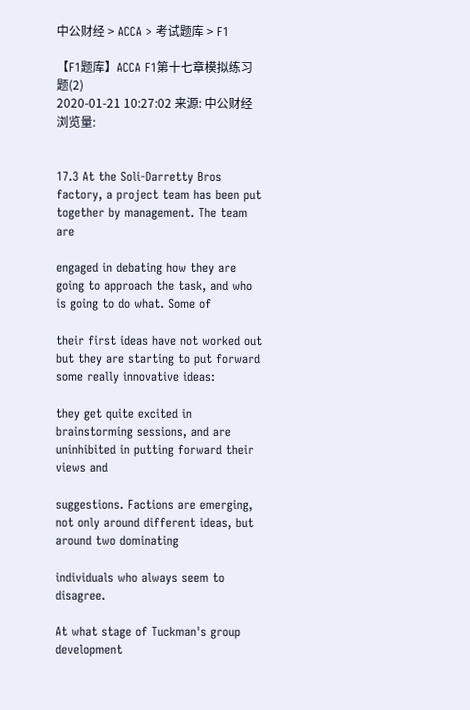中公财经 > ACCA > 考试题库 > F1

【F1题库】ACCA F1第十七章模拟练习题(2)
2020-01-21 10:27:02 来源: 中公财经 浏览量:


17.3 At the Soli-Darretty Bros factory, a project team has been put together by management. The team are

engaged in debating how they are going to approach the task, and who is going to do what. Some of

their first ideas have not worked out but they are starting to put forward some really innovative ideas:

they get quite excited in brainstorming sessions, and are uninhibited in putting forward their views and

suggestions. Factions are emerging, not only around different ideas, but around two dominating

individuals who always seem to disagree.

At what stage of Tuckman's group development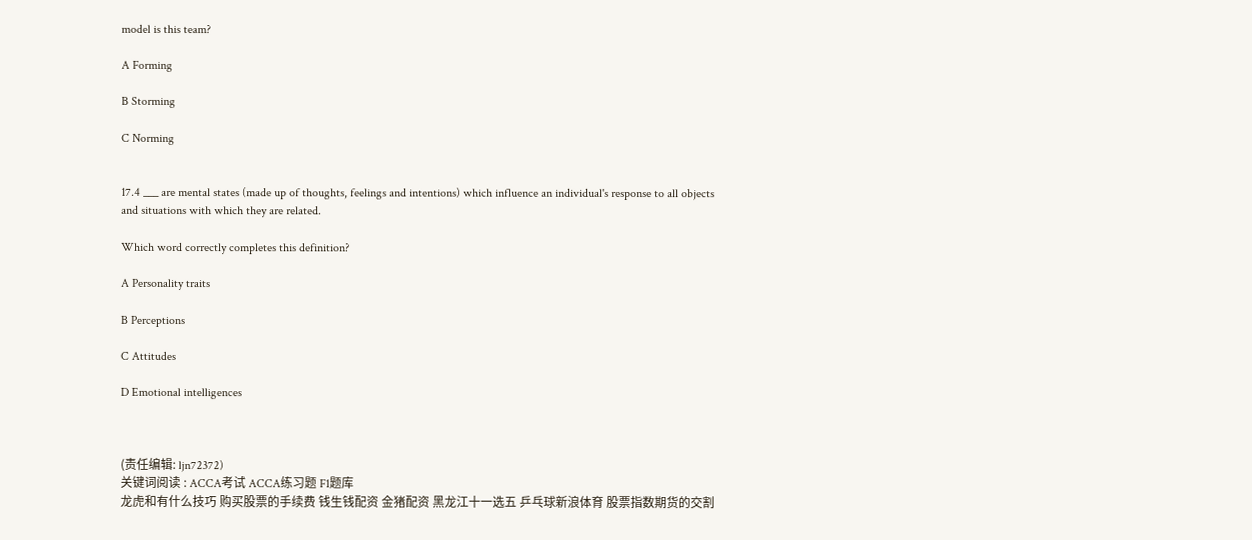model is this team?

A Forming

B Storming

C Norming


17.4 ___ are mental states (made up of thoughts, feelings and intentions) which influence an individual's response to all objects and situations with which they are related.

Which word correctly completes this definition?

A Personality traits

B Perceptions

C Attitudes

D Emotional intelligences



(责任编辑: ljn72372)
关键词阅读 : ACCA考试 ACCA练习题 F1题库
龙虎和有什么技巧 购买股票的手续费 钱生钱配资 金猪配资 黑龙江十一选五 乒乓球新浪体育 股票指数期货的交割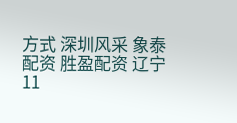方式 深圳风采 象泰配资 胜盈配资 辽宁11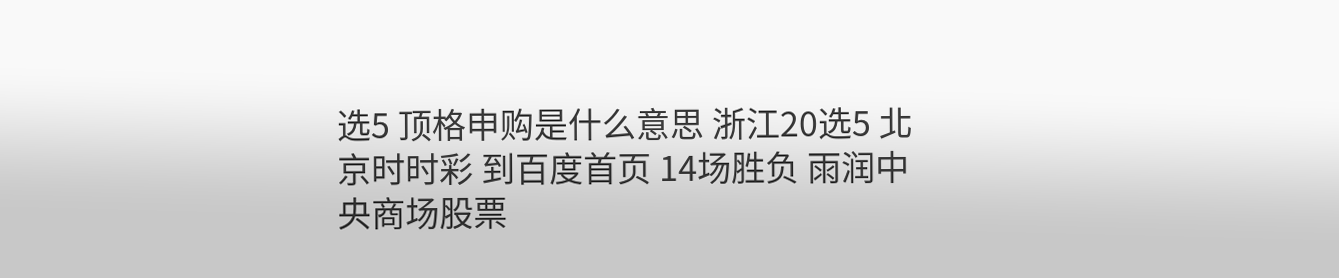选5 顶格申购是什么意思 浙江20选5 北京时时彩 到百度首页 14场胜负 雨润中央商场股票